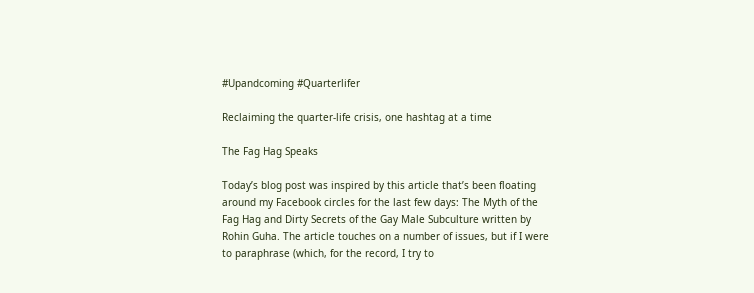#Upandcoming #Quarterlifer

Reclaiming the quarter-life crisis, one hashtag at a time

The Fag Hag Speaks

Today’s blog post was inspired by this article that’s been floating around my Facebook circles for the last few days: The Myth of the Fag Hag and Dirty Secrets of the Gay Male Subculture written by Rohin Guha. The article touches on a number of issues, but if I were to paraphrase (which, for the record, I try to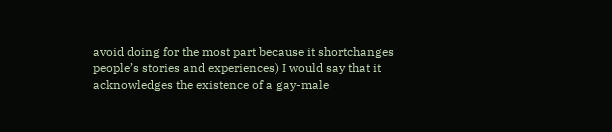avoid doing for the most part because it shortchanges people’s stories and experiences) I would say that it acknowledges the existence of a gay-male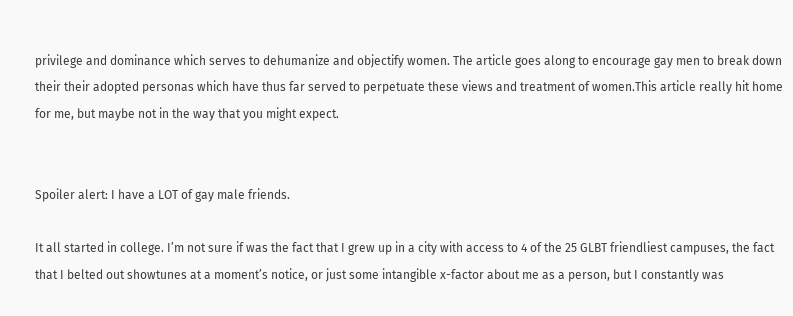privilege and dominance which serves to dehumanize and objectify women. The article goes along to encourage gay men to break down their their adopted personas which have thus far served to perpetuate these views and treatment of women.This article really hit home for me, but maybe not in the way that you might expect.


Spoiler alert: I have a LOT of gay male friends.

It all started in college. I’m not sure if was the fact that I grew up in a city with access to 4 of the 25 GLBT friendliest campuses, the fact that I belted out showtunes at a moment’s notice, or just some intangible x-factor about me as a person, but I constantly was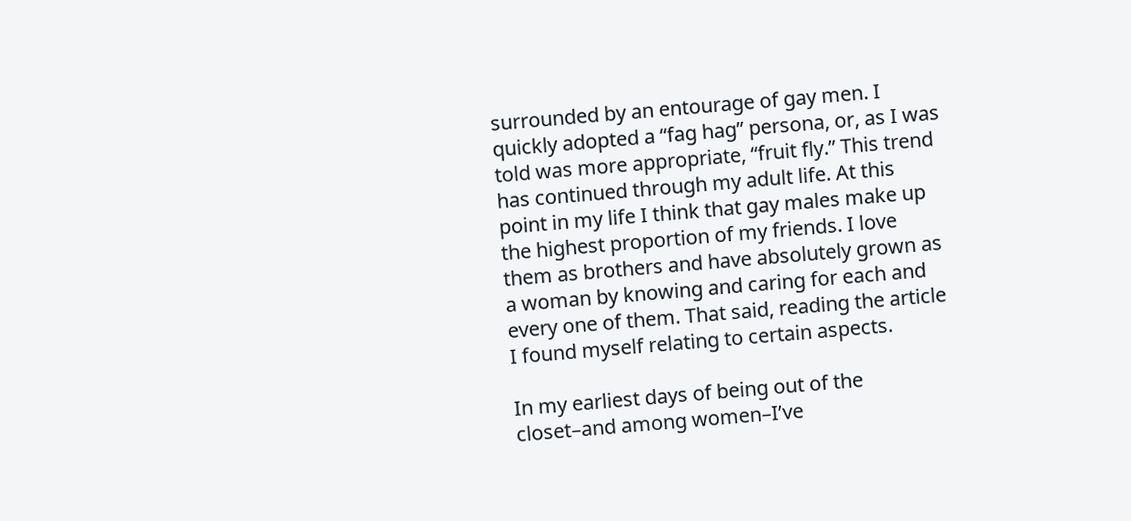surrounded by an entourage of gay men. I quickly adopted a “fag hag” persona, or, as I was told was more appropriate, “fruit fly.” This trend has continued through my adult life. At this point in my life I think that gay males make up the highest proportion of my friends. I love them as brothers and have absolutely grown as a woman by knowing and caring for each and every one of them. That said, reading the article I found myself relating to certain aspects.

In my earliest days of being out of the closet–and among women–I’ve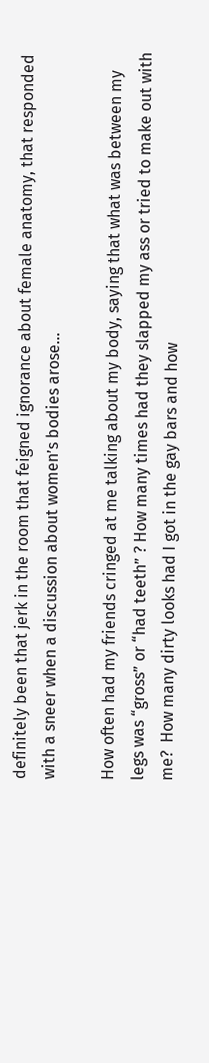definitely been that jerk in the room that feigned ignorance about female anatomy, that responded with a sneer when a discussion about women’s bodies arose…

How often had my friends cringed at me talking about my body, saying that what was between my legs was “gross” or “had teeth” ? How many times had they slapped my ass or tried to make out with me?  How many dirty looks had I got in the gay bars and how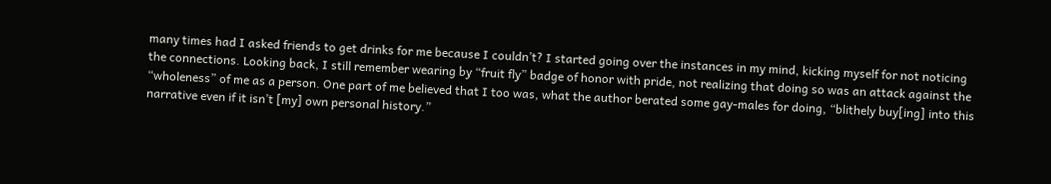many times had I asked friends to get drinks for me because I couldn’t? I started going over the instances in my mind, kicking myself for not noticing the connections. Looking back, I still remember wearing by “fruit fly” badge of honor with pride, not realizing that doing so was an attack against the “wholeness” of me as a person. One part of me believed that I too was, what the author berated some gay-males for doing, “blithely buy[ing] into this narrative even if it isn’t [my] own personal history.”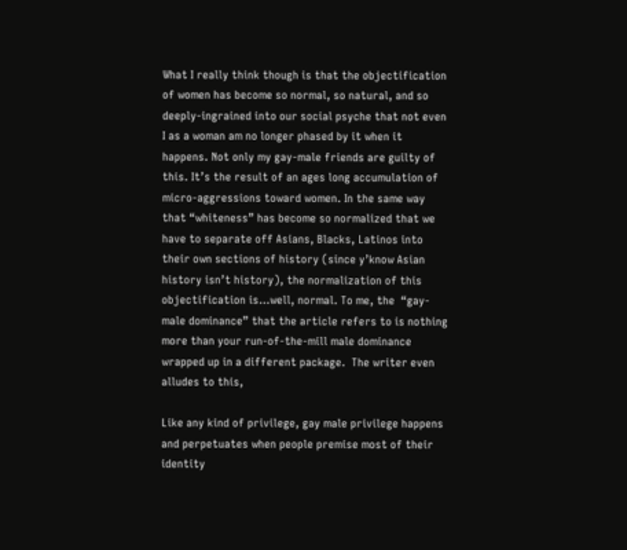What I really think though is that the objectification of women has become so normal, so natural, and so deeply-ingrained into our social psyche that not even I as a woman am no longer phased by it when it happens. Not only my gay-male friends are guilty of this. It’s the result of an ages long accumulation of micro-aggressions toward women. In the same way that “whiteness” has become so normalized that we have to separate off Asians, Blacks, Latinos into their own sections of history (since y’know Asian history isn’t history), the normalization of this objectification is…well, normal. To me, the  “gay-male dominance” that the article refers to is nothing more than your run-of-the-mill male dominance wrapped up in a different package.  The writer even alludes to this,

Like any kind of privilege, gay male privilege happens and perpetuates when people premise most of their identity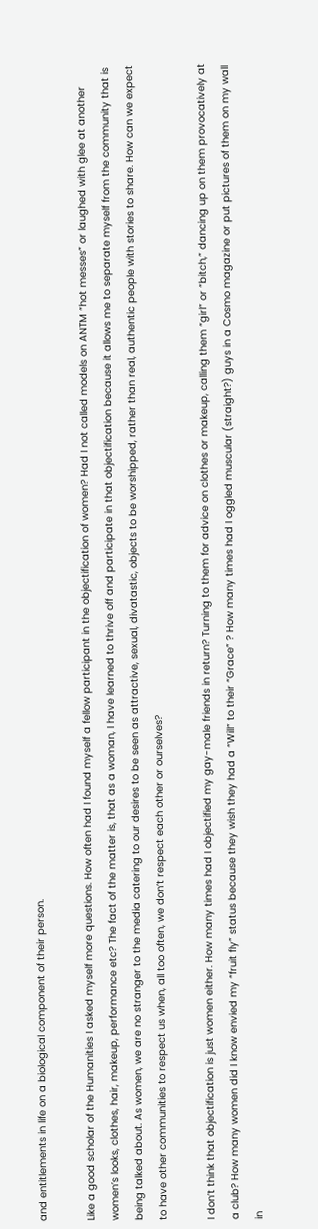and entitlements in life on a biological component of their person.

Like a good scholar of the Humanities I asked myself more questions. How often had I found myself a fellow participant in the objectification of women? Had I not called models on ANTM “hot messes” or laughed with glee at another women’s looks, clothes, hair, makeup, performance etc? The fact of the matter is, that as a woman, I have learned to thrive off and participate in that objectification because it allows me to separate myself from the community that is being talked about. As women, we are no stranger to the media catering to our desires to be seen as attractive, sexual, divatastic, objects to be worshipped, rather than real, authentic people with stories to share. How can we expect to have other communities to respect us when, all too often, we don’t respect each other or ourselves?

I don’t think that objectification is just women either. How many times had I objectified my gay-male friends in return? Turning to them for advice on clothes or makeup, calling them “girl” or “bitch,” dancing up on them provocatively at a club? How many women did I know envied my “fruit fly” status because they wish they had a “Will” to their “Grace” ? How many times had I oggled muscular (straight?) guys in a Cosmo magazine or put pictures of them on my wall in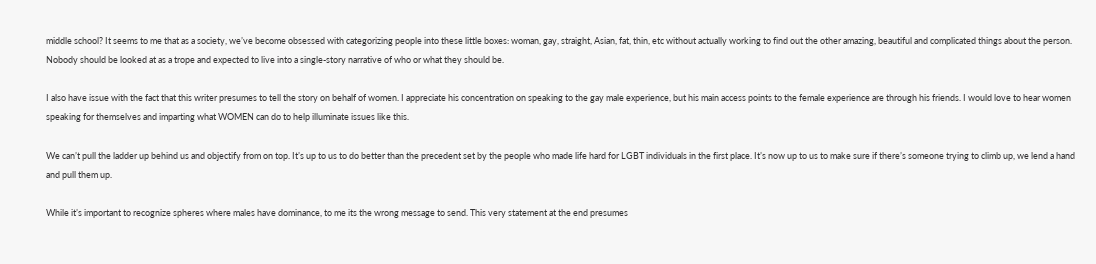middle school? It seems to me that as a society, we’ve become obsessed with categorizing people into these little boxes: woman, gay, straight, Asian, fat, thin, etc without actually working to find out the other amazing, beautiful and complicated things about the person. Nobody should be looked at as a trope and expected to live into a single-story narrative of who or what they should be.

I also have issue with the fact that this writer presumes to tell the story on behalf of women. I appreciate his concentration on speaking to the gay male experience, but his main access points to the female experience are through his friends. I would love to hear women speaking for themselves and imparting what WOMEN can do to help illuminate issues like this.

We can’t pull the ladder up behind us and objectify from on top. It’s up to us to do better than the precedent set by the people who made life hard for LGBT individuals in the first place. It’s now up to us to make sure if there’s someone trying to climb up, we lend a hand and pull them up.

While it’s important to recognize spheres where males have dominance, to me its the wrong message to send. This very statement at the end presumes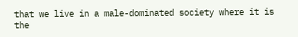that we live in a male-dominated society where it is the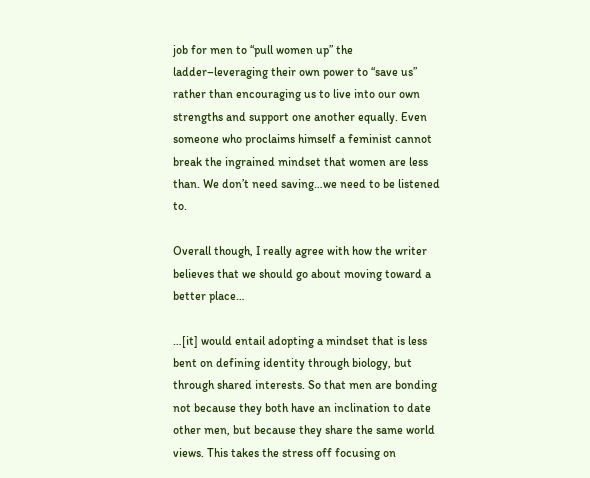job for men to “pull women up” the ladder–leveraging their own power to “save us” rather than encouraging us to live into our own strengths and support one another equally. Even someone who proclaims himself a feminist cannot break the ingrained mindset that women are less than. We don’t need saving…we need to be listened to.

Overall though, I really agree with how the writer believes that we should go about moving toward a better place…

…[it] would entail adopting a mindset that is less bent on defining identity through biology, but through shared interests. So that men are bonding not because they both have an inclination to date other men, but because they share the same world views. This takes the stress off focusing on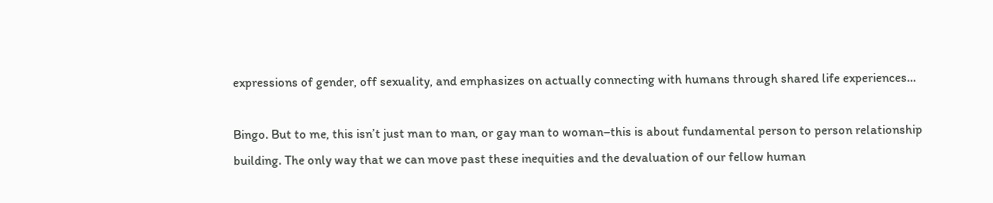expressions of gender, off sexuality, and emphasizes on actually connecting with humans through shared life experiences…

Bingo. But to me, this isn’t just man to man, or gay man to woman–this is about fundamental person to person relationship building. The only way that we can move past these inequities and the devaluation of our fellow human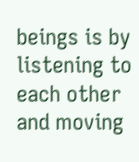beings is by listening to each other and moving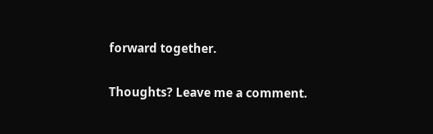forward together.

Thoughts? Leave me a comment.